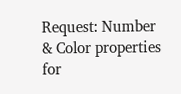Request: Number & Color properties for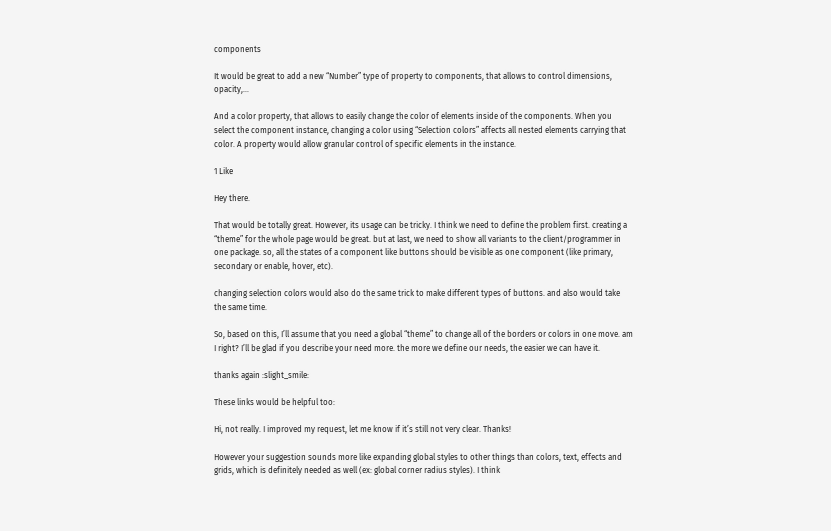components

It would be great to add a new “Number” type of property to components, that allows to control dimensions, opacity,…

And a color property, that allows to easily change the color of elements inside of the components. When you select the component instance, changing a color using “Selection colors” affects all nested elements carrying that color. A property would allow granular control of specific elements in the instance.

1 Like

Hey there.

That would be totally great. However, its usage can be tricky. I think we need to define the problem first. creating a “theme” for the whole page would be great. but at last, we need to show all variants to the client/programmer in one package. so, all the states of a component like buttons should be visible as one component (like primary, secondary or enable, hover, etc).

changing selection colors would also do the same trick to make different types of buttons. and also would take the same time.

So, based on this, I’ll assume that you need a global “theme” to change all of the borders or colors in one move. am I right? I’ll be glad if you describe your need more. the more we define our needs, the easier we can have it.

thanks again :slight_smile:

These links would be helpful too:

Hi, not really. I improved my request, let me know if it’s still not very clear. Thanks!

However your suggestion sounds more like expanding global styles to other things than colors, text, effects and grids, which is definitely needed as well (ex: global corner radius styles). I think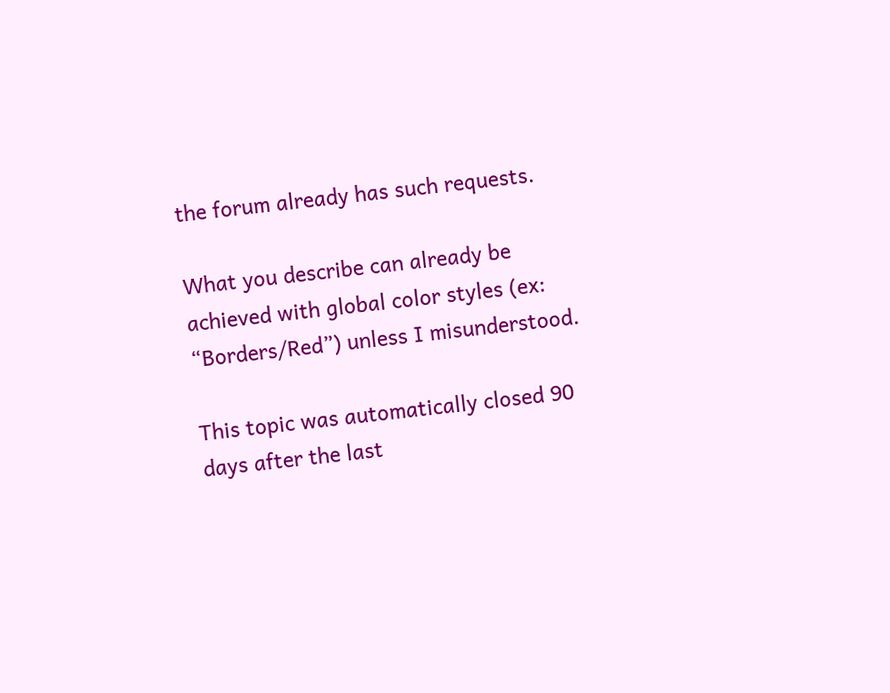the forum already has such requests.

What you describe can already be achieved with global color styles (ex: “Borders/Red”) unless I misunderstood.

This topic was automatically closed 90 days after the last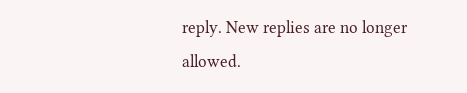reply. New replies are no longer allowed.